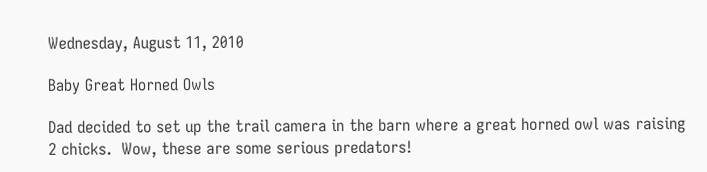Wednesday, August 11, 2010

Baby Great Horned Owls

Dad decided to set up the trail camera in the barn where a great horned owl was raising 2 chicks.  Wow, these are some serious predators!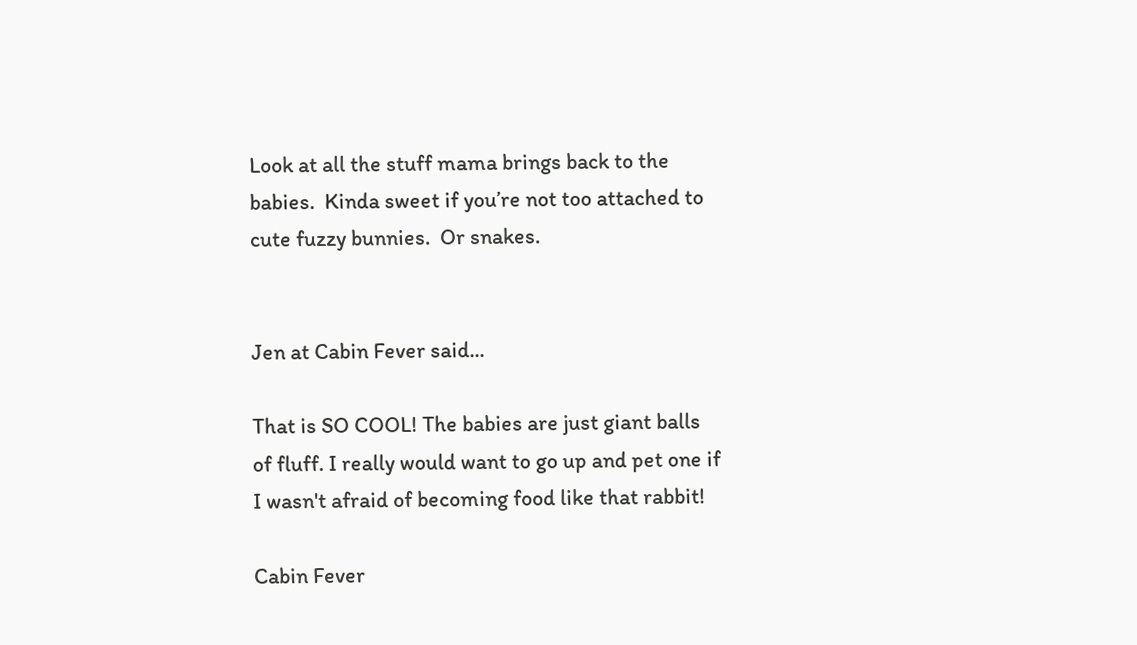Look at all the stuff mama brings back to the babies.  Kinda sweet if you’re not too attached to cute fuzzy bunnies.  Or snakes.


Jen at Cabin Fever said...

That is SO COOL! The babies are just giant balls of fluff. I really would want to go up and pet one if I wasn't afraid of becoming food like that rabbit!

Cabin Fever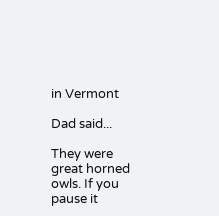in Vermont

Dad said...

They were great horned owls. If you pause it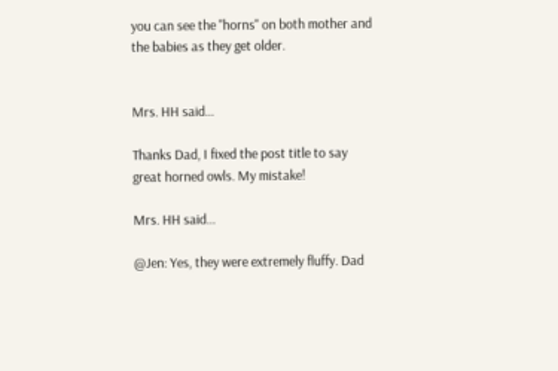you can see the "horns" on both mother and the babies as they get older.


Mrs. HH said...

Thanks Dad, I fixed the post title to say great horned owls. My mistake!

Mrs. HH said...

@Jen: Yes, they were extremely fluffy. Dad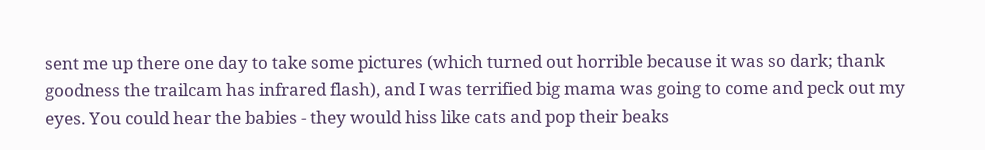sent me up there one day to take some pictures (which turned out horrible because it was so dark; thank goodness the trailcam has infrared flash), and I was terrified big mama was going to come and peck out my eyes. You could hear the babies - they would hiss like cats and pop their beaks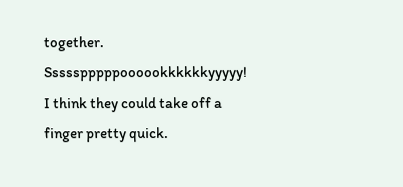together. Ssssspppppoooookkkkkkyyyyy! I think they could take off a finger pretty quick.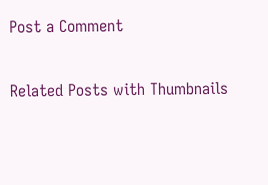Post a Comment

Related Posts with Thumbnails